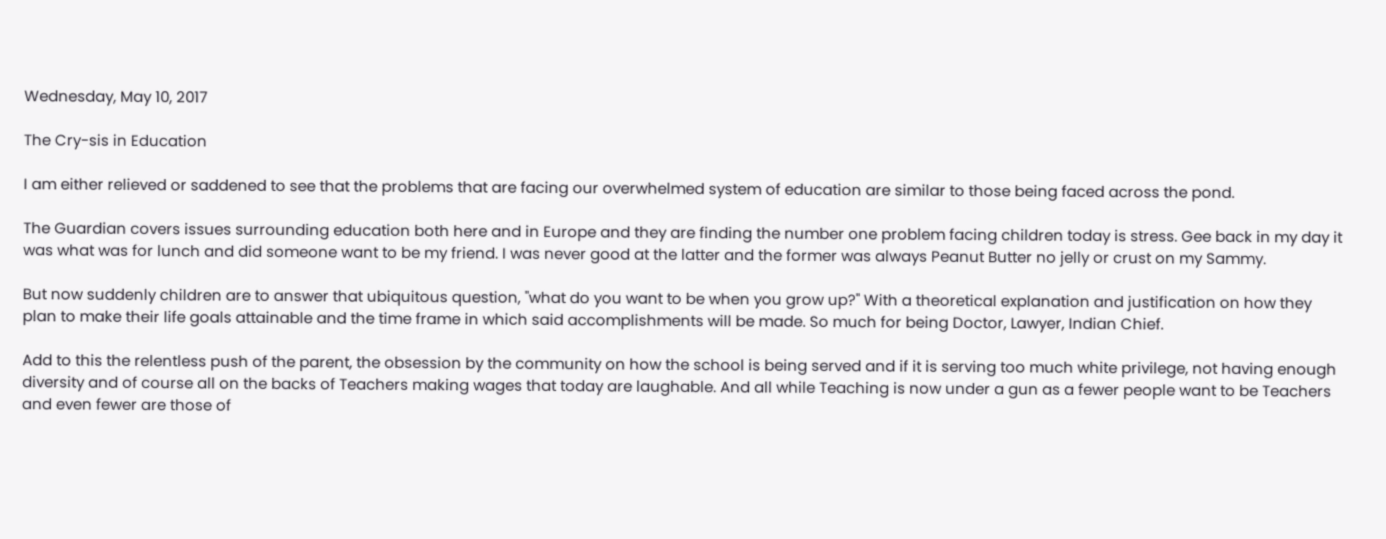Wednesday, May 10, 2017

The Cry-sis in Education

I am either relieved or saddened to see that the problems that are facing our overwhelmed system of education are similar to those being faced across the pond.

The Guardian covers issues surrounding education both here and in Europe and they are finding the number one problem facing children today is stress. Gee back in my day it was what was for lunch and did someone want to be my friend. I was never good at the latter and the former was always Peanut Butter no jelly or crust on my Sammy.

But now suddenly children are to answer that ubiquitous question, "what do you want to be when you grow up?" With a theoretical explanation and justification on how they plan to make their life goals attainable and the time frame in which said accomplishments will be made. So much for being Doctor, Lawyer, Indian Chief.

Add to this the relentless push of the parent, the obsession by the community on how the school is being served and if it is serving too much white privilege, not having enough diversity and of course all on the backs of Teachers making wages that today are laughable. And all while Teaching is now under a gun as a fewer people want to be Teachers and even fewer are those of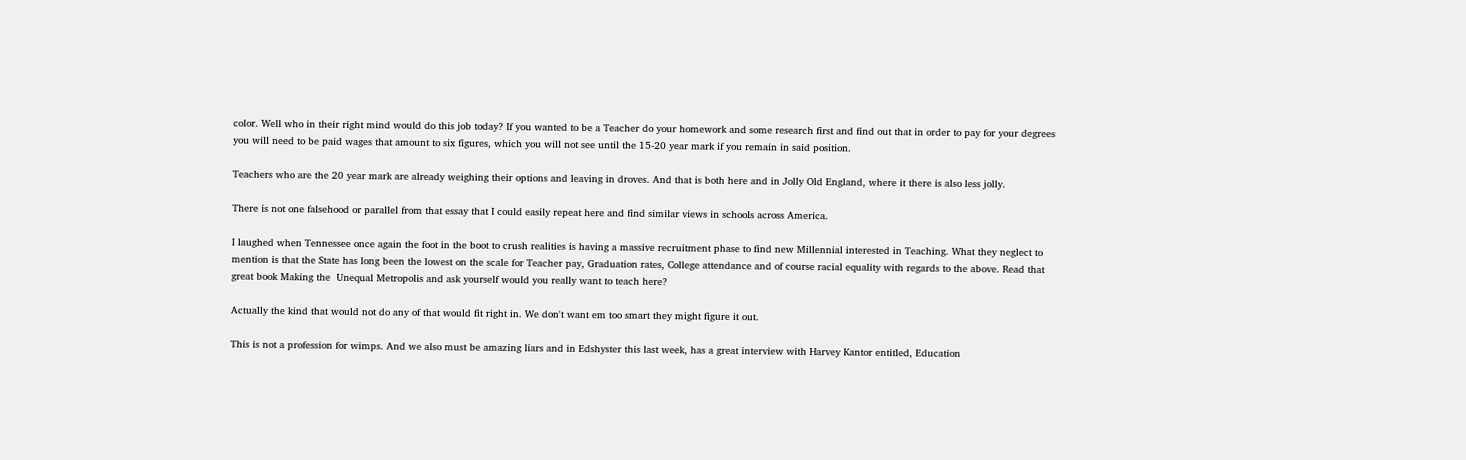color. Well who in their right mind would do this job today? If you wanted to be a Teacher do your homework and some research first and find out that in order to pay for your degrees you will need to be paid wages that amount to six figures, which you will not see until the 15-20 year mark if you remain in said position.

Teachers who are the 20 year mark are already weighing their options and leaving in droves. And that is both here and in Jolly Old England, where it there is also less jolly.

There is not one falsehood or parallel from that essay that I could easily repeat here and find similar views in schools across America.

I laughed when Tennessee once again the foot in the boot to crush realities is having a massive recruitment phase to find new Millennial interested in Teaching. What they neglect to mention is that the State has long been the lowest on the scale for Teacher pay, Graduation rates, College attendance and of course racial equality with regards to the above. Read that great book Making the  Unequal Metropolis and ask yourself would you really want to teach here?

Actually the kind that would not do any of that would fit right in. We don't want em too smart they might figure it out.

This is not a profession for wimps. And we also must be amazing liars and in Edshyster this last week, has a great interview with Harvey Kantor entitled, Education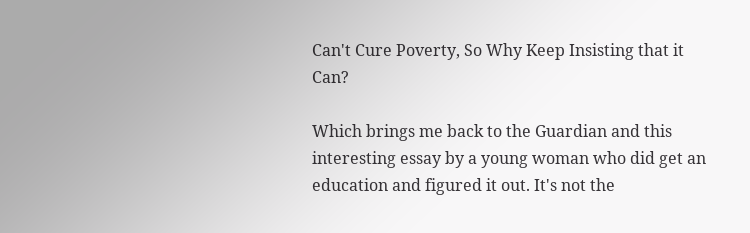Can't Cure Poverty, So Why Keep Insisting that it Can?

Which brings me back to the Guardian and this interesting essay by a young woman who did get an education and figured it out. It's not the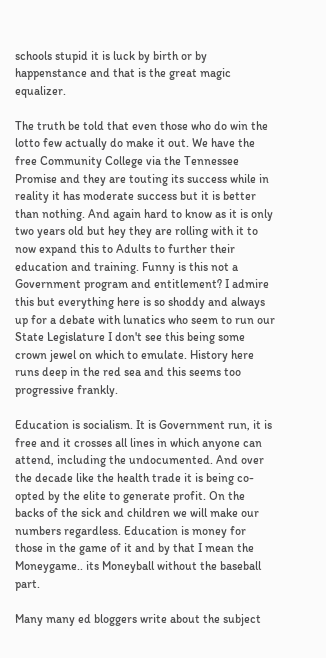schools stupid it is luck by birth or by happenstance and that is the great magic equalizer.

The truth be told that even those who do win the lotto few actually do make it out. We have the free Community College via the Tennessee Promise and they are touting its success while in reality it has moderate success but it is better than nothing. And again hard to know as it is only two years old but hey they are rolling with it to now expand this to Adults to further their education and training. Funny is this not a Government program and entitlement? I admire this but everything here is so shoddy and always up for a debate with lunatics who seem to run our State Legislature I don't see this being some crown jewel on which to emulate. History here runs deep in the red sea and this seems too progressive frankly.

Education is socialism. It is Government run, it is free and it crosses all lines in which anyone can attend, including the undocumented. And over the decade like the health trade it is being co-opted by the elite to generate profit. On the backs of the sick and children we will make our numbers regardless. Education is money for those in the game of it and by that I mean the Moneygame.. its Moneyball without the baseball part.

Many many ed bloggers write about the subject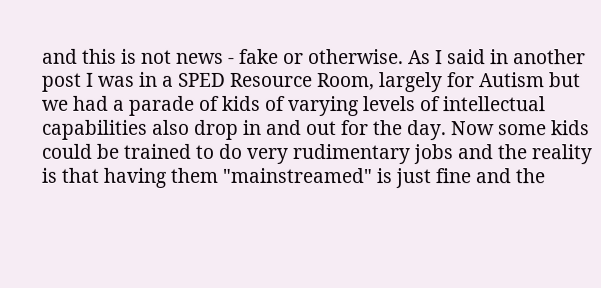and this is not news - fake or otherwise. As I said in another post I was in a SPED Resource Room, largely for Autism but we had a parade of kids of varying levels of intellectual capabilities also drop in and out for the day. Now some kids could be trained to do very rudimentary jobs and the reality is that having them "mainstreamed" is just fine and the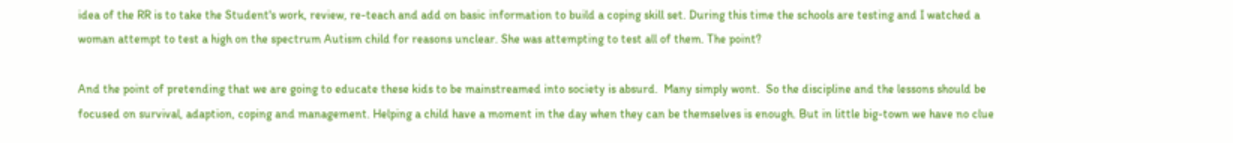idea of the RR is to take the Student's work, review, re-teach and add on basic information to build a coping skill set. During this time the schools are testing and I watched a woman attempt to test a high on the spectrum Autism child for reasons unclear. She was attempting to test all of them. The point?

And the point of pretending that we are going to educate these kids to be mainstreamed into society is absurd.  Many simply wont.  So the discipline and the lessons should be focused on survival, adaption, coping and management. Helping a child have a moment in the day when they can be themselves is enough. But in little big-town we have no clue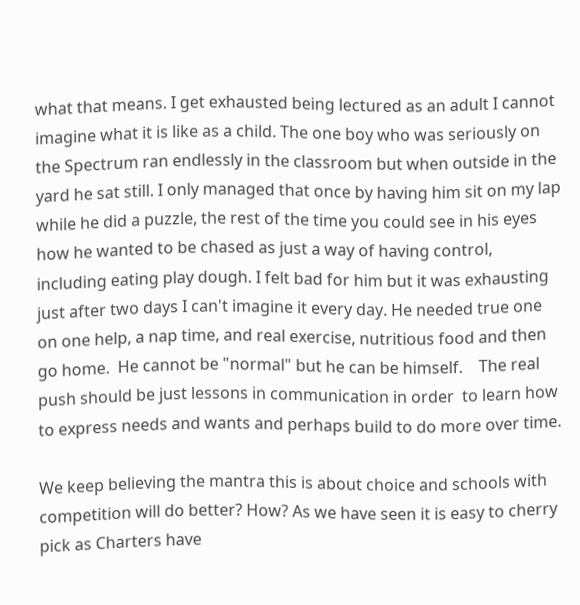what that means. I get exhausted being lectured as an adult I cannot imagine what it is like as a child. The one boy who was seriously on the Spectrum ran endlessly in the classroom but when outside in the yard he sat still. I only managed that once by having him sit on my lap while he did a puzzle, the rest of the time you could see in his eyes how he wanted to be chased as just a way of having control, including eating play dough. I felt bad for him but it was exhausting just after two days I can't imagine it every day. He needed true one on one help, a nap time, and real exercise, nutritious food and then go home.  He cannot be "normal" but he can be himself.    The real push should be just lessons in communication in order  to learn how to express needs and wants and perhaps build to do more over time.

We keep believing the mantra this is about choice and schools with competition will do better? How? As we have seen it is easy to cherry pick as Charters have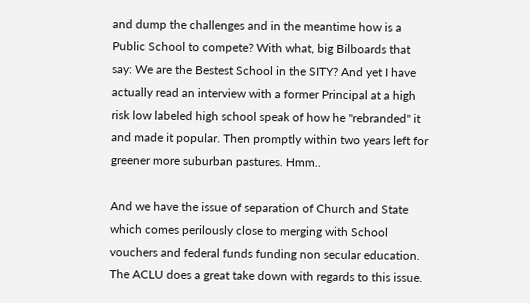and dump the challenges and in the meantime how is a Public School to compete? With what, big Bilboards that say: We are the Bestest School in the SITY? And yet I have actually read an interview with a former Principal at a high risk low labeled high school speak of how he "rebranded" it and made it popular. Then promptly within two years left for greener more suburban pastures. Hmm..

And we have the issue of separation of Church and State which comes perilously close to merging with School vouchers and federal funds funding non secular education. The ACLU does a great take down with regards to this issue.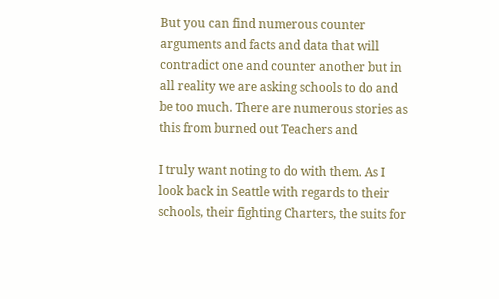But you can find numerous counter arguments and facts and data that will contradict one and counter another but in all reality we are asking schools to do and be too much. There are numerous stories as this from burned out Teachers and

I truly want noting to do with them. As I look back in Seattle with regards to their schools, their fighting Charters, the suits for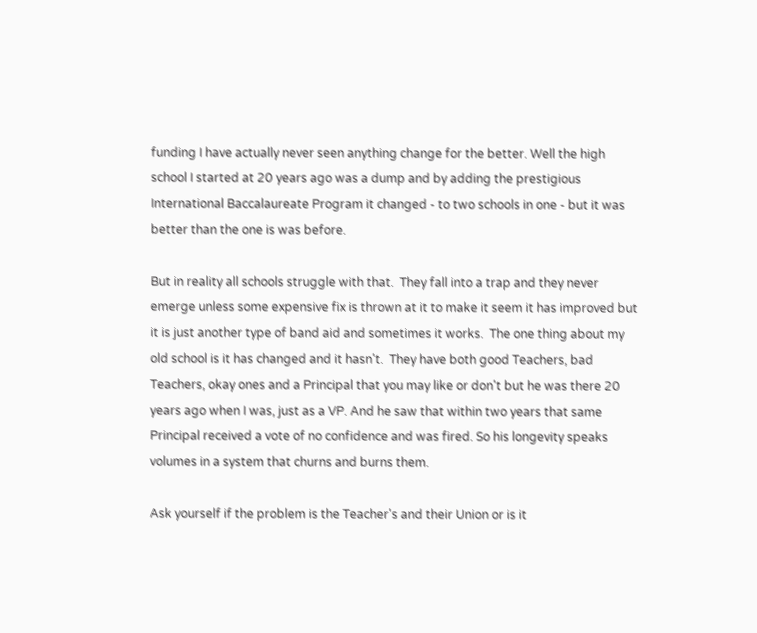funding I have actually never seen anything change for the better. Well the high school I started at 20 years ago was a dump and by adding the prestigious International Baccalaureate Program it changed - to two schools in one - but it was better than the one is was before.

But in reality all schools struggle with that.  They fall into a trap and they never emerge unless some expensive fix is thrown at it to make it seem it has improved but it is just another type of band aid and sometimes it works.  The one thing about my old school is it has changed and it hasn't.  They have both good Teachers, bad Teachers, okay ones and a Principal that you may like or don't but he was there 20 years ago when I was, just as a VP. And he saw that within two years that same Principal received a vote of no confidence and was fired. So his longevity speaks volumes in a system that churns and burns them.

Ask yourself if the problem is the Teacher's and their Union or is it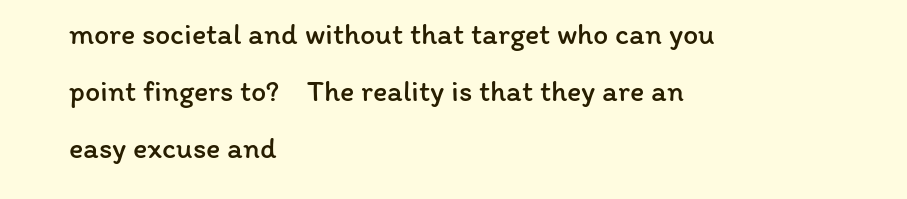more societal and without that target who can you point fingers to?    The reality is that they are an easy excuse and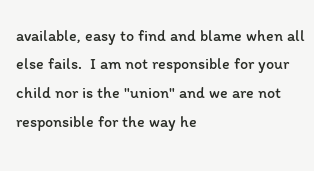available, easy to find and blame when all else fails.  I am not responsible for your child nor is the "union" and we are not responsible for the way he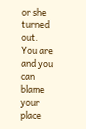or she turned out.  You are and you can blame your place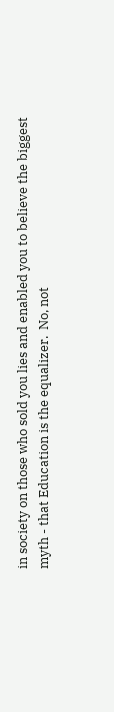in society on those who sold you lies and enabled you to believe the biggest myth - that Education is the equalizer.  No, not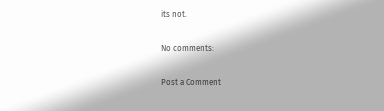its not.

No comments:

Post a Comment